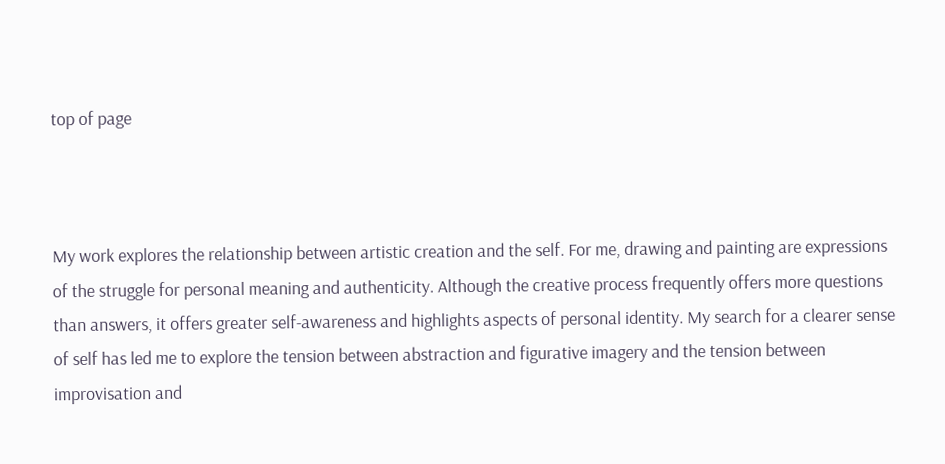top of page



My work explores the relationship between artistic creation and the self. For me, drawing and painting are expressions of the struggle for personal meaning and authenticity. Although the creative process frequently offers more questions than answers, it offers greater self-awareness and highlights aspects of personal identity. My search for a clearer sense of self has led me to explore the tension between abstraction and figurative imagery and the tension between improvisation and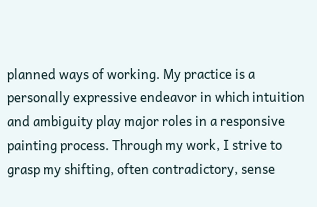planned ways of working. My practice is a personally expressive endeavor in which intuition and ambiguity play major roles in a responsive painting process. Through my work, I strive to grasp my shifting, often contradictory, sense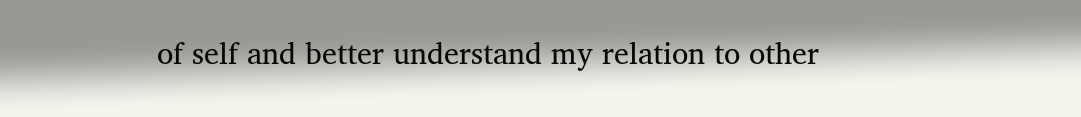of self and better understand my relation to other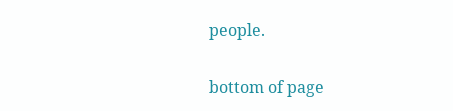people.

bottom of page